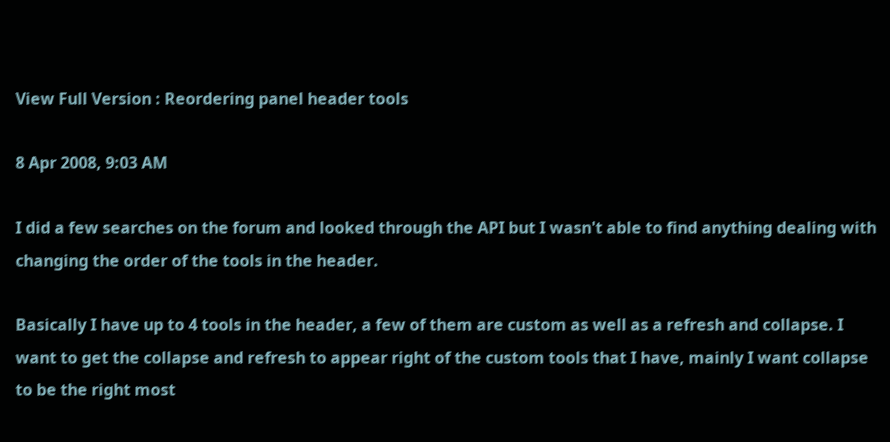View Full Version : Reordering panel header tools

8 Apr 2008, 9:03 AM

I did a few searches on the forum and looked through the API but I wasn't able to find anything dealing with changing the order of the tools in the header.

Basically I have up to 4 tools in the header, a few of them are custom as well as a refresh and collapse. I want to get the collapse and refresh to appear right of the custom tools that I have, mainly I want collapse to be the right most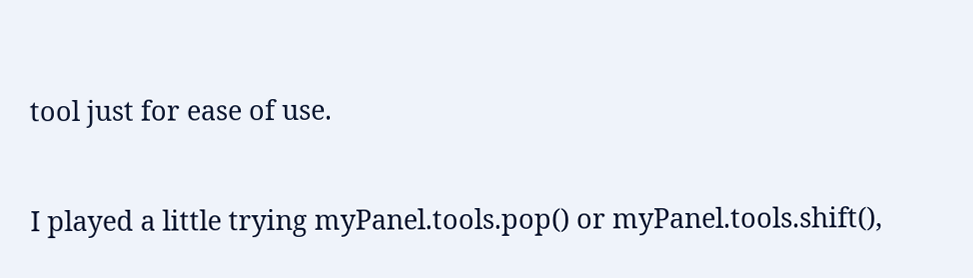tool just for ease of use.

I played a little trying myPanel.tools.pop() or myPanel.tools.shift(),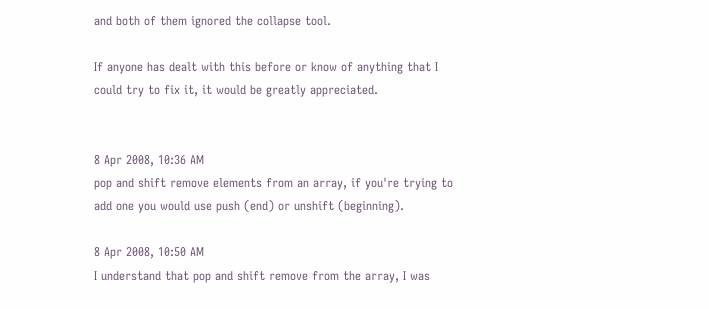and both of them ignored the collapse tool.

If anyone has dealt with this before or know of anything that I could try to fix it, it would be greatly appreciated.


8 Apr 2008, 10:36 AM
pop and shift remove elements from an array, if you're trying to add one you would use push (end) or unshift (beginning).

8 Apr 2008, 10:50 AM
I understand that pop and shift remove from the array, I was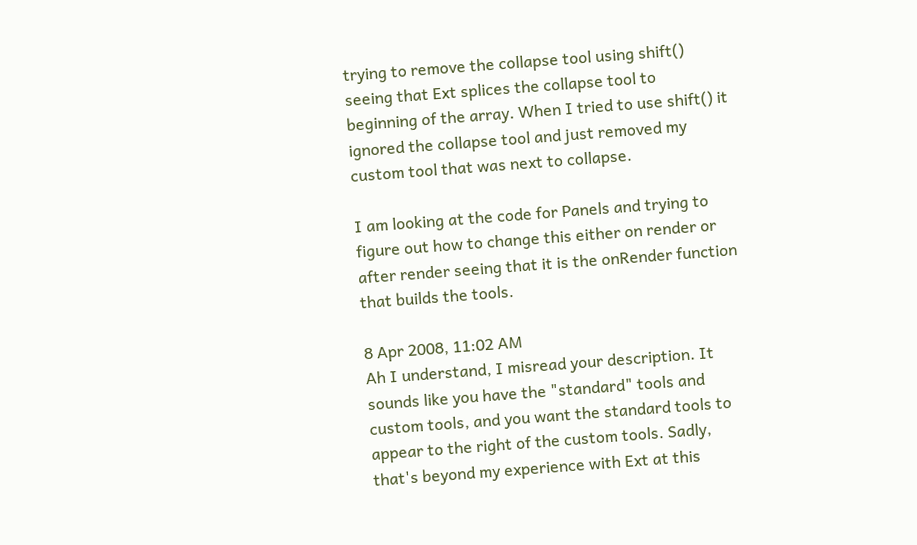trying to remove the collapse tool using shift() seeing that Ext splices the collapse tool to beginning of the array. When I tried to use shift() it ignored the collapse tool and just removed my custom tool that was next to collapse.

I am looking at the code for Panels and trying to figure out how to change this either on render or after render seeing that it is the onRender function that builds the tools.

8 Apr 2008, 11:02 AM
Ah I understand, I misread your description. It sounds like you have the "standard" tools and custom tools, and you want the standard tools to appear to the right of the custom tools. Sadly, that's beyond my experience with Ext at this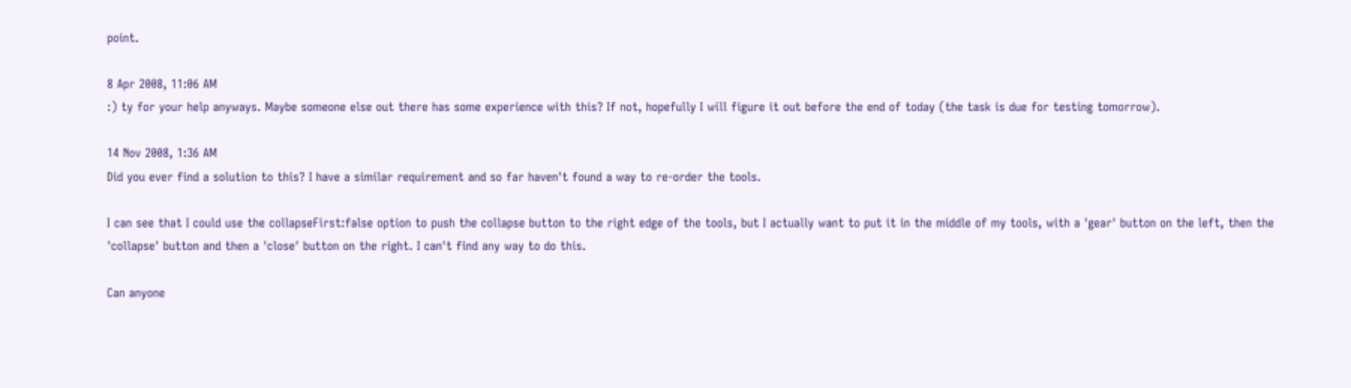point.

8 Apr 2008, 11:06 AM
:) ty for your help anyways. Maybe someone else out there has some experience with this? If not, hopefully I will figure it out before the end of today (the task is due for testing tomorrow).

14 Nov 2008, 1:36 AM
Did you ever find a solution to this? I have a similar requirement and so far haven't found a way to re-order the tools.

I can see that I could use the collapseFirst:false option to push the collapse button to the right edge of the tools, but I actually want to put it in the middle of my tools, with a 'gear' button on the left, then the 'collapse' button and then a 'close' button on the right. I can't find any way to do this.

Can anyone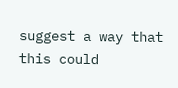suggest a way that this could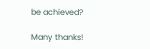be achieved?

Many thanks!